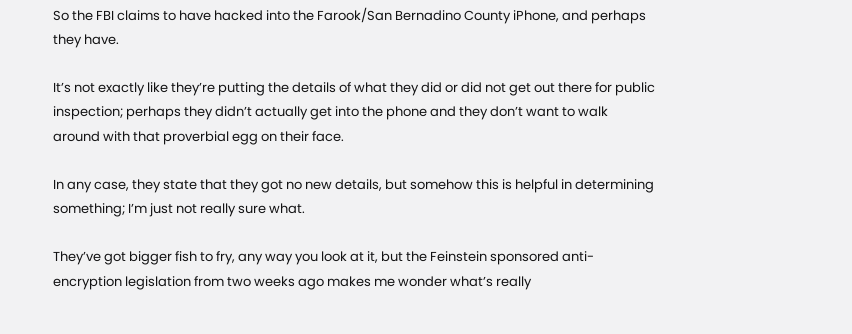So the FBI claims to have hacked into the Farook/San Bernadino County iPhone, and perhaps they have.

It’s not exactly like they’re putting the details of what they did or did not get out there for public inspection; perhaps they didn’t actually get into the phone and they don’t want to walk around with that proverbial egg on their face.

In any case, they state that they got no new details, but somehow this is helpful in determining something; I’m just not really sure what.

They’ve got bigger fish to fry, any way you look at it, but the Feinstein sponsored anti-encryption legislation from two weeks ago makes me wonder what’s really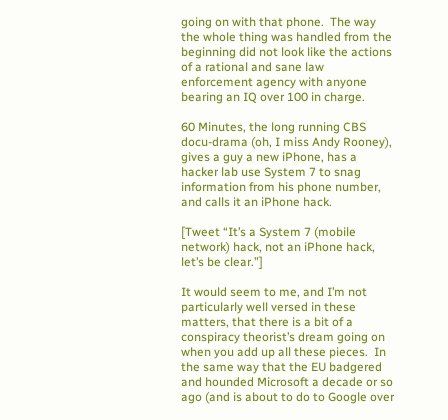going on with that phone.  The way the whole thing was handled from the beginning did not look like the actions of a rational and sane law enforcement agency with anyone bearing an IQ over 100 in charge.

60 Minutes, the long running CBS docu-drama (oh, I miss Andy Rooney), gives a guy a new iPhone, has a hacker lab use System 7 to snag information from his phone number, and calls it an iPhone hack.

[Tweet “It’s a System 7 (mobile network) hack, not an iPhone hack, let’s be clear.”]

It would seem to me, and I’m not particularly well versed in these matters, that there is a bit of a conspiracy theorist’s dream going on when you add up all these pieces.  In the same way that the EU badgered and hounded Microsoft a decade or so ago (and is about to do to Google over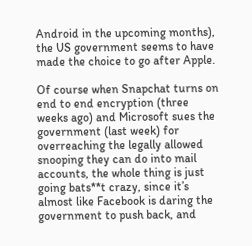Android in the upcoming months), the US government seems to have made the choice to go after Apple.

Of course when Snapchat turns on end to end encryption (three weeks ago) and Microsoft sues the government (last week) for overreaching the legally allowed snooping they can do into mail accounts, the whole thing is just going bats**t crazy, since it’s almost like Facebook is daring the government to push back, and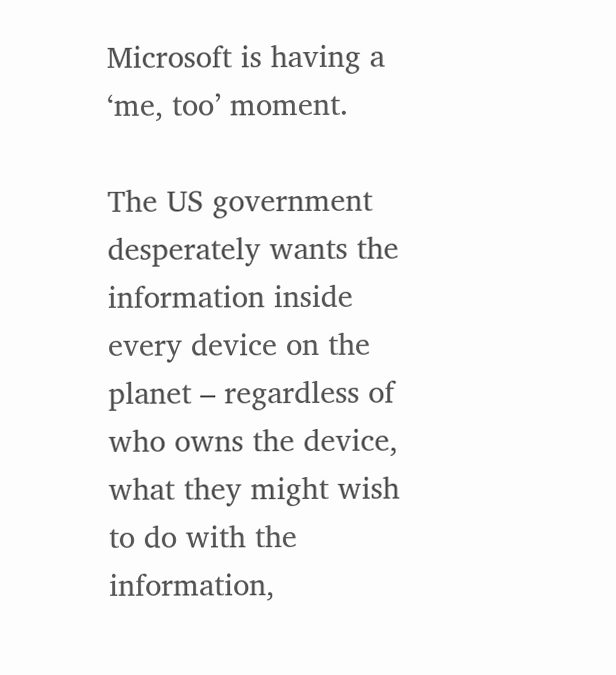Microsoft is having a ‘me, too’ moment.

The US government desperately wants the information inside every device on the planet – regardless of who owns the device, what they might wish to do with the information,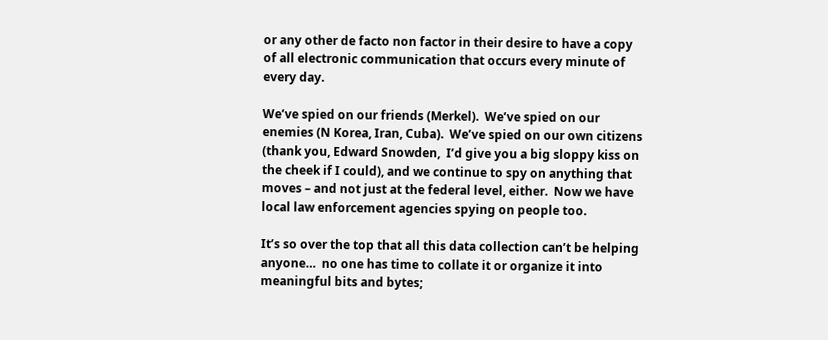or any other de facto non factor in their desire to have a copy of all electronic communication that occurs every minute of every day.

We’ve spied on our friends (Merkel).  We’ve spied on our enemies (N Korea, Iran, Cuba).  We’ve spied on our own citizens (thank you, Edward Snowden,  I’d give you a big sloppy kiss on the cheek if I could), and we continue to spy on anything that moves – and not just at the federal level, either.  Now we have local law enforcement agencies spying on people too.

It’s so over the top that all this data collection can’t be helping anyone…  no one has time to collate it or organize it into meaningful bits and bytes;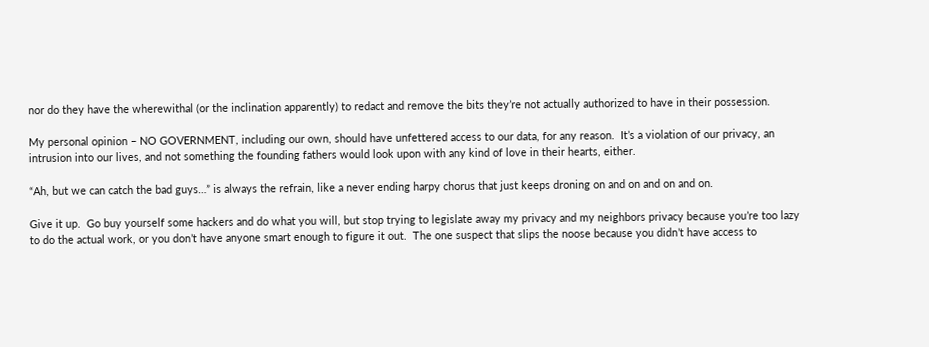nor do they have the wherewithal (or the inclination apparently) to redact and remove the bits they’re not actually authorized to have in their possession.

My personal opinion – NO GOVERNMENT, including our own, should have unfettered access to our data, for any reason.  It’s a violation of our privacy, an intrusion into our lives, and not something the founding fathers would look upon with any kind of love in their hearts, either.

“Ah, but we can catch the bad guys…” is always the refrain, like a never ending harpy chorus that just keeps droning on and on and on and on.

Give it up.  Go buy yourself some hackers and do what you will, but stop trying to legislate away my privacy and my neighbors privacy because you’re too lazy to do the actual work, or you don’t have anyone smart enough to figure it out.  The one suspect that slips the noose because you didn’t have access to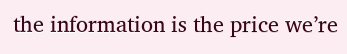the information is the price we’re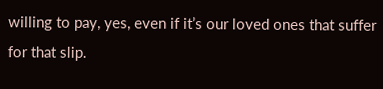willing to pay, yes, even if it’s our loved ones that suffer for that slip.